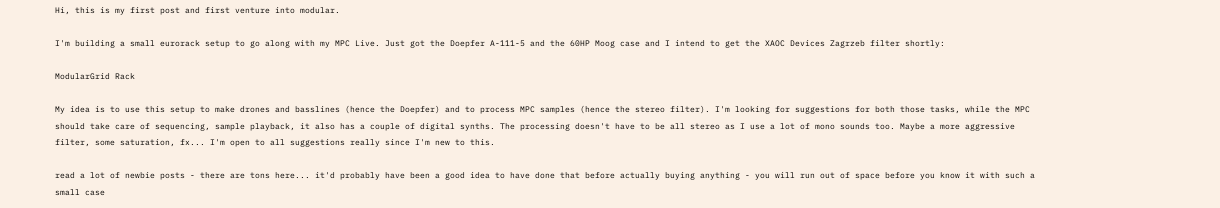Hi, this is my first post and first venture into modular.

I'm building a small eurorack setup to go along with my MPC Live. Just got the Doepfer A-111-5 and the 60HP Moog case and I intend to get the XAOC Devices Zagrzeb filter shortly:

ModularGrid Rack

My idea is to use this setup to make drones and basslines (hence the Doepfer) and to process MPC samples (hence the stereo filter). I'm looking for suggestions for both those tasks, while the MPC should take care of sequencing, sample playback, it also has a couple of digital synths. The processing doesn't have to be all stereo as I use a lot of mono sounds too. Maybe a more aggressive filter, some saturation, fx... I'm open to all suggestions really since I'm new to this.

read a lot of newbie posts - there are tons here... it'd probably have been a good idea to have done that before actually buying anything - you will run out of space before you know it with such a small case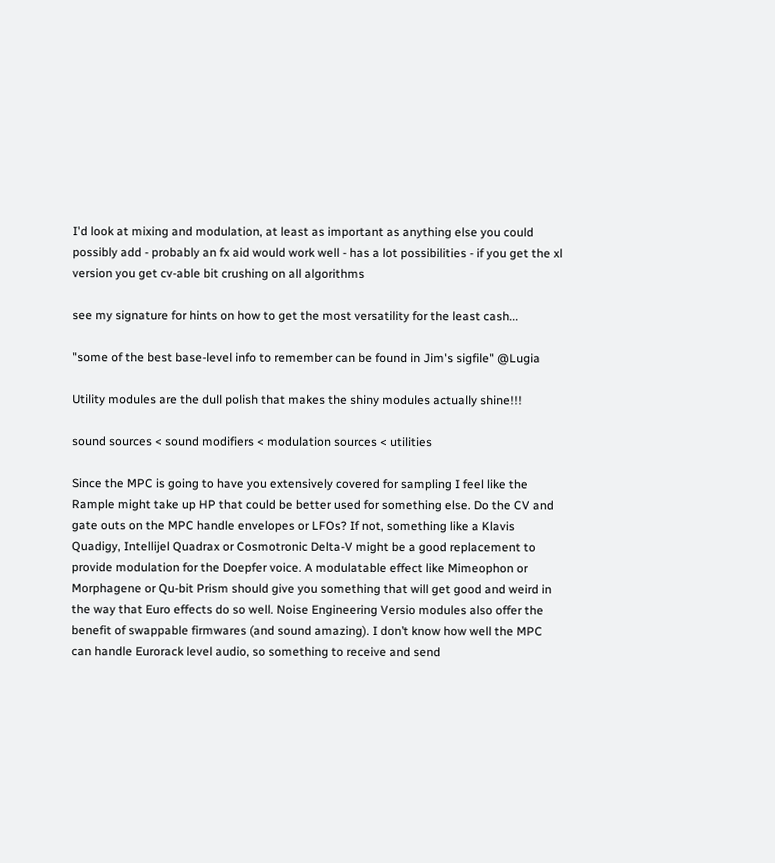I'd look at mixing and modulation, at least as important as anything else you could possibly add - probably an fx aid would work well - has a lot possibilities - if you get the xl version you get cv-able bit crushing on all algorithms

see my signature for hints on how to get the most versatility for the least cash...

"some of the best base-level info to remember can be found in Jim's sigfile" @Lugia

Utility modules are the dull polish that makes the shiny modules actually shine!!!

sound sources < sound modifiers < modulation sources < utilities

Since the MPC is going to have you extensively covered for sampling I feel like the Rample might take up HP that could be better used for something else. Do the CV and gate outs on the MPC handle envelopes or LFOs? If not, something like a Klavis Quadigy, Intellijel Quadrax or Cosmotronic Delta-V might be a good replacement to provide modulation for the Doepfer voice. A modulatable effect like Mimeophon or Morphagene or Qu-bit Prism should give you something that will get good and weird in the way that Euro effects do so well. Noise Engineering Versio modules also offer the benefit of swappable firmwares (and sound amazing). I don’t know how well the MPC can handle Eurorack level audio, so something to receive and send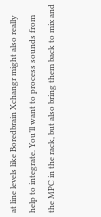at line levels like Boredbrain Xchangr might also really help to integrate. You’ll want to process sounds from the MPC in the rack, but also bring them back to mix and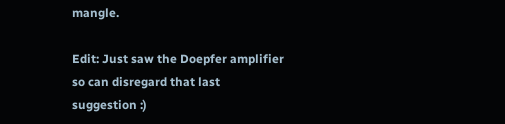mangle.

Edit: Just saw the Doepfer amplifier so can disregard that last suggestion :)